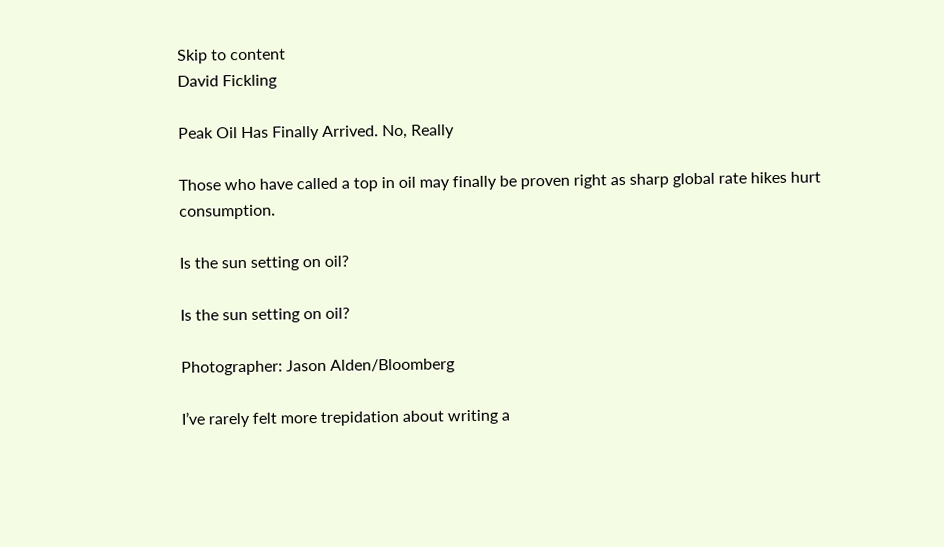Skip to content
David Fickling

Peak Oil Has Finally Arrived. No, Really

Those who have called a top in oil may finally be proven right as sharp global rate hikes hurt consumption.

Is the sun setting on oil?

Is the sun setting on oil?

Photographer: Jason Alden/Bloomberg

I’ve rarely felt more trepidation about writing a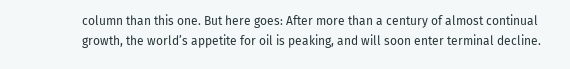column than this one. But here goes: After more than a century of almost continual growth, the world’s appetite for oil is peaking, and will soon enter terminal decline.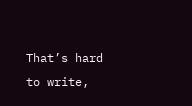That’s hard to write,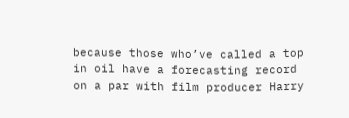because those who’ve called a top in oil have a forecasting record on a par with film producer Harry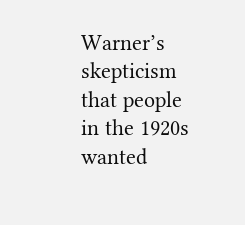Warner’s skepticism that people in the 1920s wanted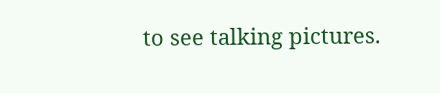to see talking pictures.